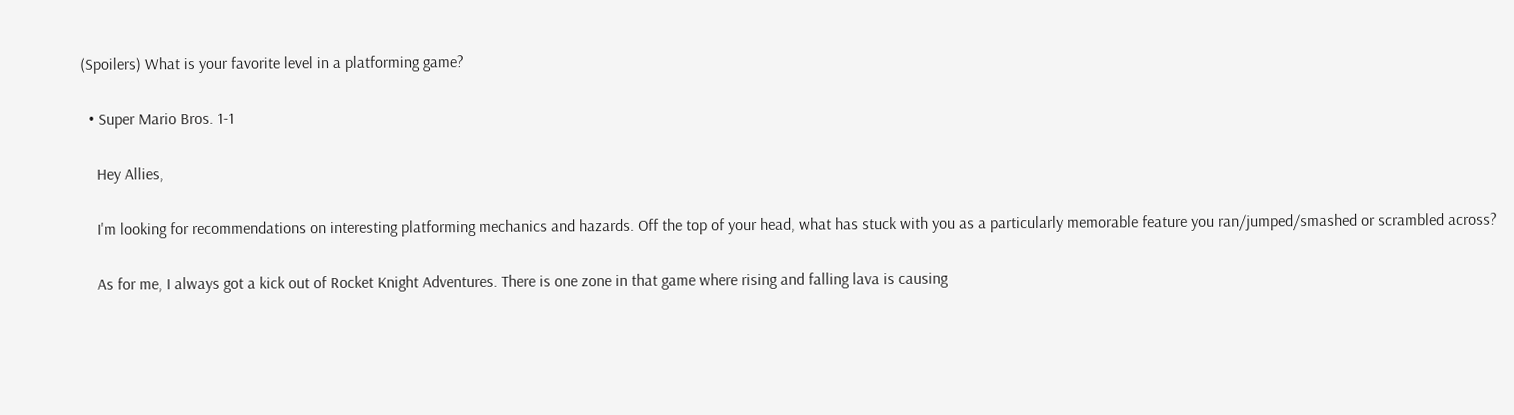(Spoilers) What is your favorite level in a platforming game?

  • Super Mario Bros. 1-1

    Hey Allies,

    I'm looking for recommendations on interesting platforming mechanics and hazards. Off the top of your head, what has stuck with you as a particularly memorable feature you ran/jumped/smashed or scrambled across?

    As for me, I always got a kick out of Rocket Knight Adventures. There is one zone in that game where rising and falling lava is causing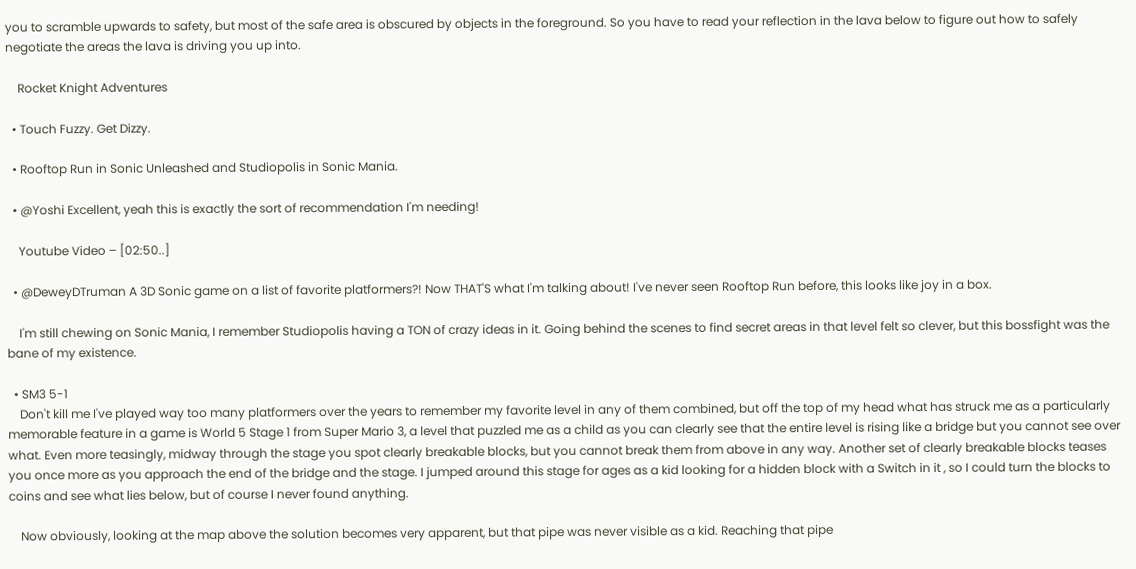you to scramble upwards to safety, but most of the safe area is obscured by objects in the foreground. So you have to read your reflection in the lava below to figure out how to safely negotiate the areas the lava is driving you up into.

    Rocket Knight Adventures

  • Touch Fuzzy. Get Dizzy.

  • Rooftop Run in Sonic Unleashed and Studiopolis in Sonic Mania.

  • @Yoshi Excellent, yeah this is exactly the sort of recommendation I'm needing!

    Youtube Video – [02:50..]

  • @DeweyDTruman A 3D Sonic game on a list of favorite platformers?! Now THAT'S what I'm talking about! I've never seen Rooftop Run before, this looks like joy in a box.

    I'm still chewing on Sonic Mania, I remember Studiopolis having a TON of crazy ideas in it. Going behind the scenes to find secret areas in that level felt so clever, but this bossfight was the bane of my existence.

  • SM3 5-1
    Don't kill me I've played way too many platformers over the years to remember my favorite level in any of them combined, but off the top of my head what has struck me as a particularly memorable feature in a game is World 5 Stage 1 from Super Mario 3, a level that puzzled me as a child as you can clearly see that the entire level is rising like a bridge but you cannot see over what. Even more teasingly, midway through the stage you spot clearly breakable blocks, but you cannot break them from above in any way. Another set of clearly breakable blocks teases you once more as you approach the end of the bridge and the stage. I jumped around this stage for ages as a kid looking for a hidden block with a Switch in it , so I could turn the blocks to coins and see what lies below, but of course I never found anything.

    Now obviously, looking at the map above the solution becomes very apparent, but that pipe was never visible as a kid. Reaching that pipe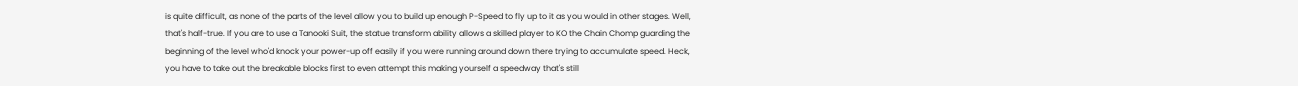is quite difficult, as none of the parts of the level allow you to build up enough P-Speed to fly up to it as you would in other stages. Well, that's half-true. If you are to use a Tanooki Suit, the statue transform ability allows a skilled player to KO the Chain Chomp guarding the beginning of the level who'd knock your power-up off easily if you were running around down there trying to accumulate speed. Heck, you have to take out the breakable blocks first to even attempt this making yourself a speedway that's still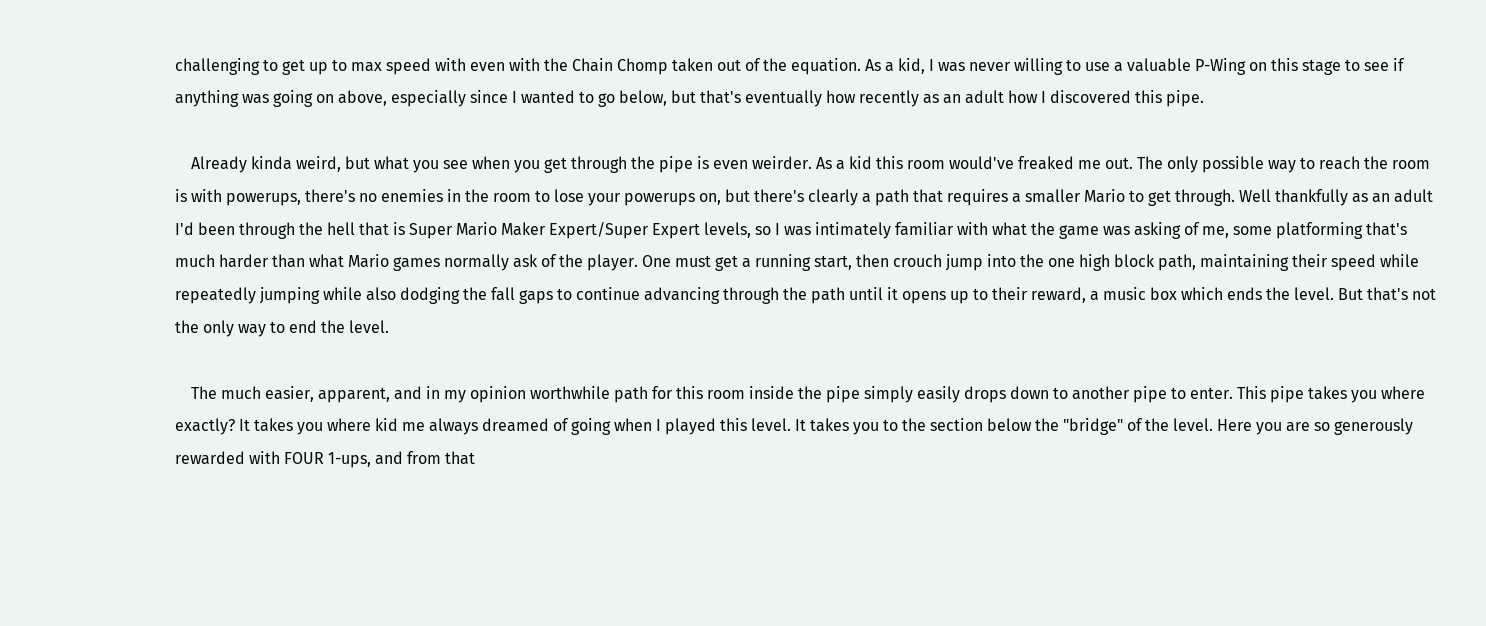challenging to get up to max speed with even with the Chain Chomp taken out of the equation. As a kid, I was never willing to use a valuable P-Wing on this stage to see if anything was going on above, especially since I wanted to go below, but that's eventually how recently as an adult how I discovered this pipe.

    Already kinda weird, but what you see when you get through the pipe is even weirder. As a kid this room would've freaked me out. The only possible way to reach the room is with powerups, there's no enemies in the room to lose your powerups on, but there's clearly a path that requires a smaller Mario to get through. Well thankfully as an adult I'd been through the hell that is Super Mario Maker Expert/Super Expert levels, so I was intimately familiar with what the game was asking of me, some platforming that's much harder than what Mario games normally ask of the player. One must get a running start, then crouch jump into the one high block path, maintaining their speed while repeatedly jumping while also dodging the fall gaps to continue advancing through the path until it opens up to their reward, a music box which ends the level. But that's not the only way to end the level.

    The much easier, apparent, and in my opinion worthwhile path for this room inside the pipe simply easily drops down to another pipe to enter. This pipe takes you where exactly? It takes you where kid me always dreamed of going when I played this level. It takes you to the section below the "bridge" of the level. Here you are so generously rewarded with FOUR 1-ups, and from that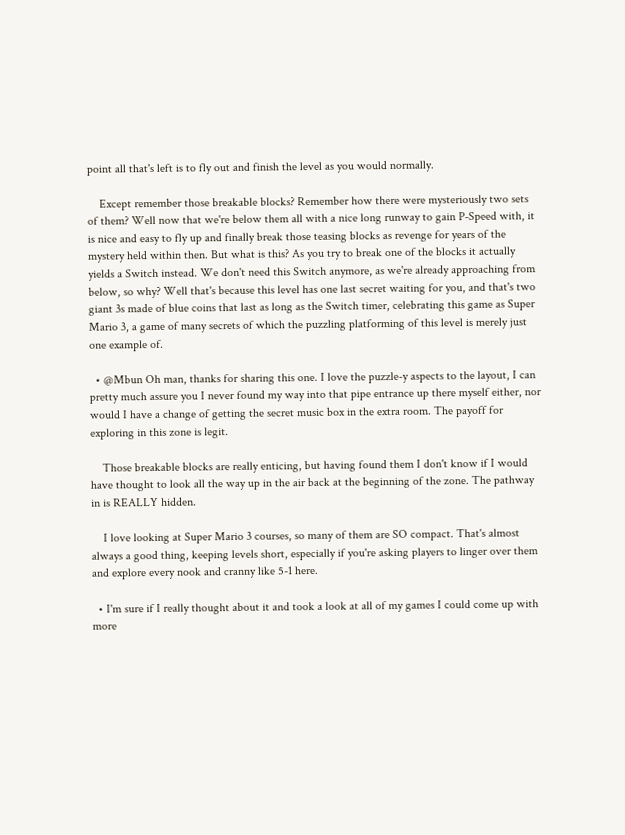point all that's left is to fly out and finish the level as you would normally.

    Except remember those breakable blocks? Remember how there were mysteriously two sets of them? Well now that we're below them all with a nice long runway to gain P-Speed with, it is nice and easy to fly up and finally break those teasing blocks as revenge for years of the mystery held within then. But what is this? As you try to break one of the blocks it actually yields a Switch instead. We don't need this Switch anymore, as we're already approaching from below, so why? Well that's because this level has one last secret waiting for you, and that's two giant 3s made of blue coins that last as long as the Switch timer, celebrating this game as Super Mario 3, a game of many secrets of which the puzzling platforming of this level is merely just one example of.

  • @Mbun Oh man, thanks for sharing this one. I love the puzzle-y aspects to the layout, I can pretty much assure you I never found my way into that pipe entrance up there myself either, nor would I have a change of getting the secret music box in the extra room. The payoff for exploring in this zone is legit.

    Those breakable blocks are really enticing, but having found them I don't know if I would have thought to look all the way up in the air back at the beginning of the zone. The pathway in is REALLY hidden.

    I love looking at Super Mario 3 courses, so many of them are SO compact. That's almost always a good thing, keeping levels short, especially if you're asking players to linger over them and explore every nook and cranny like 5-1 here.

  • I'm sure if I really thought about it and took a look at all of my games I could come up with more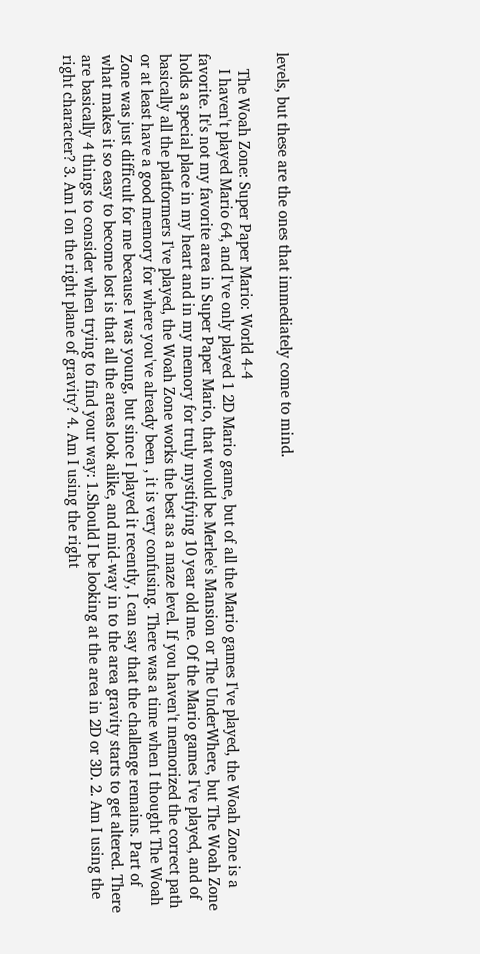levels, but these are the ones that immediately come to mind.

    The Woah Zone: Super Paper Mario: World 4-4
    I haven't played Mario 64, and I've only played 1 2D Mario game, but of all the Mario games I've played, the Woah Zone is a favorite. It's not my favorite area in Super Paper Mario, that would be Merlee's Mansion or The UnderWhere, but The Woah Zone holds a special place in my heart and in my memory for truly mystifying 10 year old me. Of the Mario games I've played, and of basically all the platformers I've played, the Woah Zone works the best as a maze level. If you haven't memorized the correct path or at least have a good memory for where you've already been , it is very confusing. There was a time when I thought The Woah Zone was just difficult for me because I was young, but since I played it recently, I can say that the challenge remains. Part of what makes it so easy to become lost is that all the areas look alike, and mid-way in to the area gravity starts to get altered. There are basically 4 things to consider when trying to find your way: 1.Should I be looking at the area in 2D or 3D. 2. Am I using the right character? 3. Am I on the right plane of gravity? 4. Am I using the right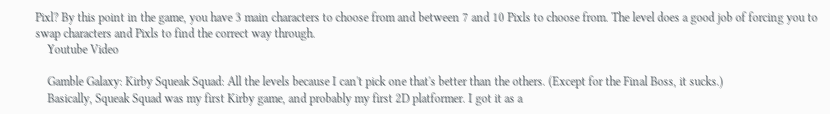Pixl? By this point in the game, you have 3 main characters to choose from and between 7 and 10 Pixls to choose from. The level does a good job of forcing you to swap characters and Pixls to find the correct way through.
    Youtube Video

    Gamble Galaxy: Kirby Squeak Squad: All the levels because I can't pick one that's better than the others. (Except for the Final Boss, it sucks.)
    Basically, Squeak Squad was my first Kirby game, and probably my first 2D platformer. I got it as a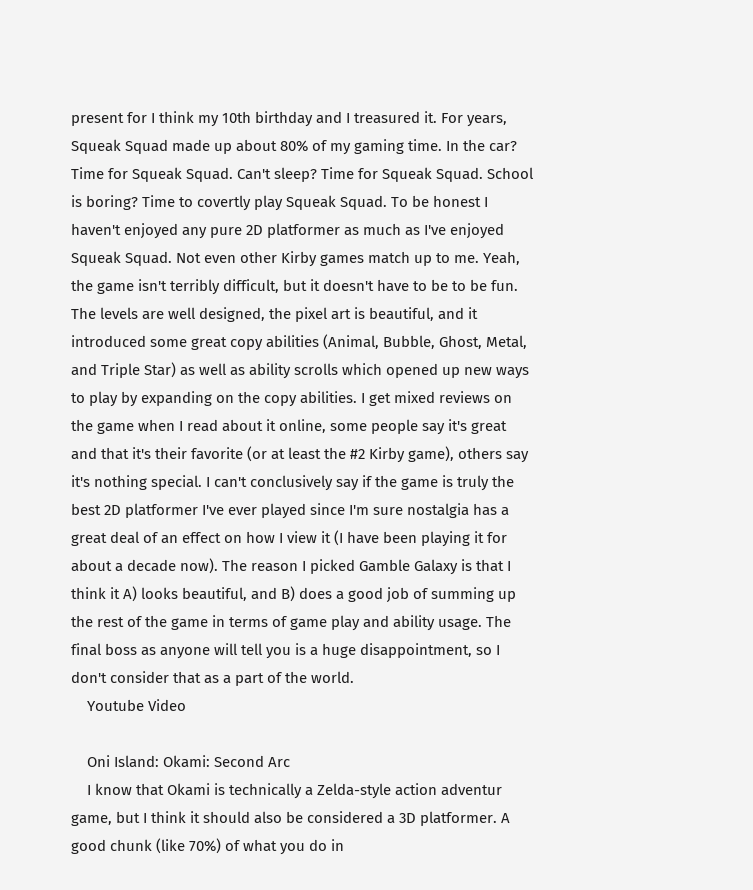present for I think my 10th birthday and I treasured it. For years, Squeak Squad made up about 80% of my gaming time. In the car? Time for Squeak Squad. Can't sleep? Time for Squeak Squad. School is boring? Time to covertly play Squeak Squad. To be honest I haven't enjoyed any pure 2D platformer as much as I've enjoyed Squeak Squad. Not even other Kirby games match up to me. Yeah, the game isn't terribly difficult, but it doesn't have to be to be fun. The levels are well designed, the pixel art is beautiful, and it introduced some great copy abilities (Animal, Bubble, Ghost, Metal, and Triple Star) as well as ability scrolls which opened up new ways to play by expanding on the copy abilities. I get mixed reviews on the game when I read about it online, some people say it's great and that it's their favorite (or at least the #2 Kirby game), others say it's nothing special. I can't conclusively say if the game is truly the best 2D platformer I've ever played since I'm sure nostalgia has a great deal of an effect on how I view it (I have been playing it for about a decade now). The reason I picked Gamble Galaxy is that I think it A) looks beautiful, and B) does a good job of summing up the rest of the game in terms of game play and ability usage. The final boss as anyone will tell you is a huge disappointment, so I don't consider that as a part of the world.
    Youtube Video

    Oni Island: Okami: Second Arc
    I know that Okami is technically a Zelda-style action adventur game, but I think it should also be considered a 3D platformer. A good chunk (like 70%) of what you do in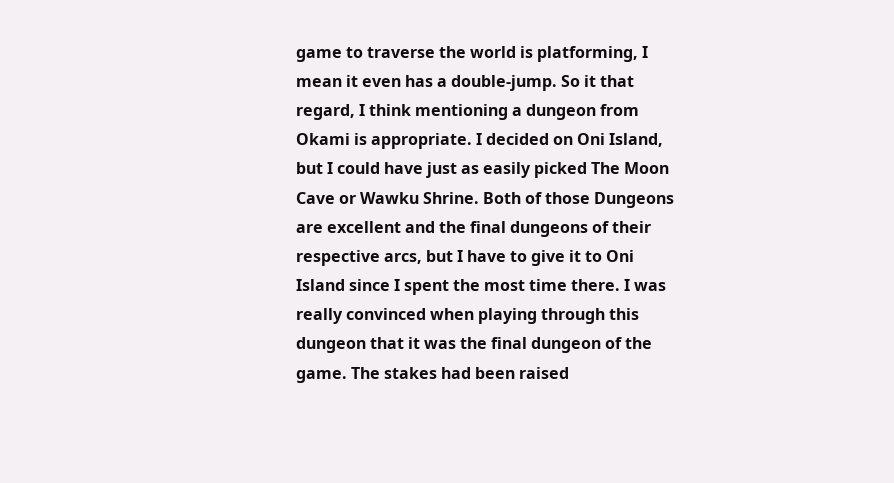game to traverse the world is platforming, I mean it even has a double-jump. So it that regard, I think mentioning a dungeon from Okami is appropriate. I decided on Oni Island, but I could have just as easily picked The Moon Cave or Wawku Shrine. Both of those Dungeons are excellent and the final dungeons of their respective arcs, but I have to give it to Oni Island since I spent the most time there. I was really convinced when playing through this dungeon that it was the final dungeon of the game. The stakes had been raised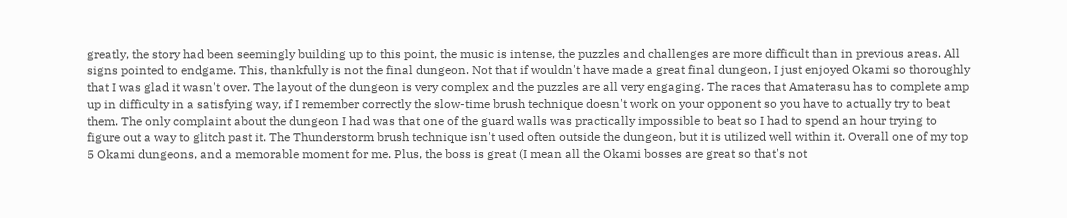greatly, the story had been seemingly building up to this point, the music is intense, the puzzles and challenges are more difficult than in previous areas. All signs pointed to endgame. This, thankfully is not the final dungeon. Not that if wouldn't have made a great final dungeon, I just enjoyed Okami so thoroughly that I was glad it wasn't over. The layout of the dungeon is very complex and the puzzles are all very engaging. The races that Amaterasu has to complete amp up in difficulty in a satisfying way, if I remember correctly the slow-time brush technique doesn't work on your opponent so you have to actually try to beat them. The only complaint about the dungeon I had was that one of the guard walls was practically impossible to beat so I had to spend an hour trying to figure out a way to glitch past it. The Thunderstorm brush technique isn't used often outside the dungeon, but it is utilized well within it. Overall one of my top 5 Okami dungeons, and a memorable moment for me. Plus, the boss is great (I mean all the Okami bosses are great so that's not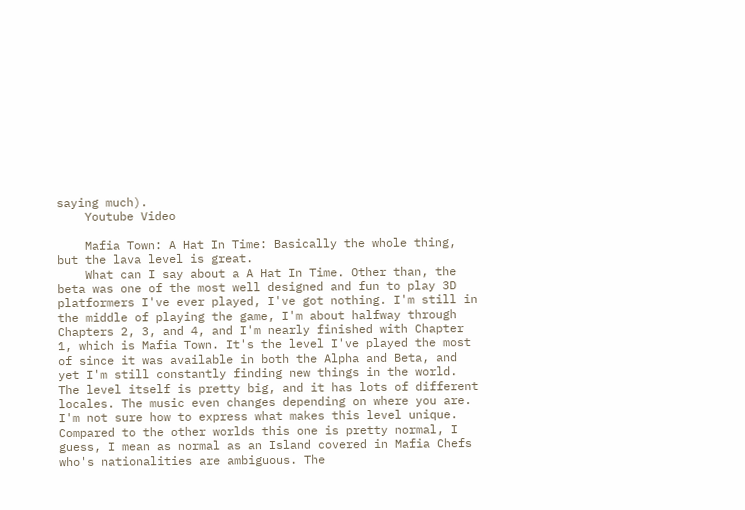saying much).
    Youtube Video

    Mafia Town: A Hat In Time: Basically the whole thing, but the lava level is great.
    What can I say about a A Hat In Time. Other than, the beta was one of the most well designed and fun to play 3D platformers I've ever played, I've got nothing. I'm still in the middle of playing the game, I'm about halfway through Chapters 2, 3, and 4, and I'm nearly finished with Chapter 1, which is Mafia Town. It's the level I've played the most of since it was available in both the Alpha and Beta, and yet I'm still constantly finding new things in the world. The level itself is pretty big, and it has lots of different locales. The music even changes depending on where you are. I'm not sure how to express what makes this level unique. Compared to the other worlds this one is pretty normal, I guess, I mean as normal as an Island covered in Mafia Chefs who's nationalities are ambiguous. The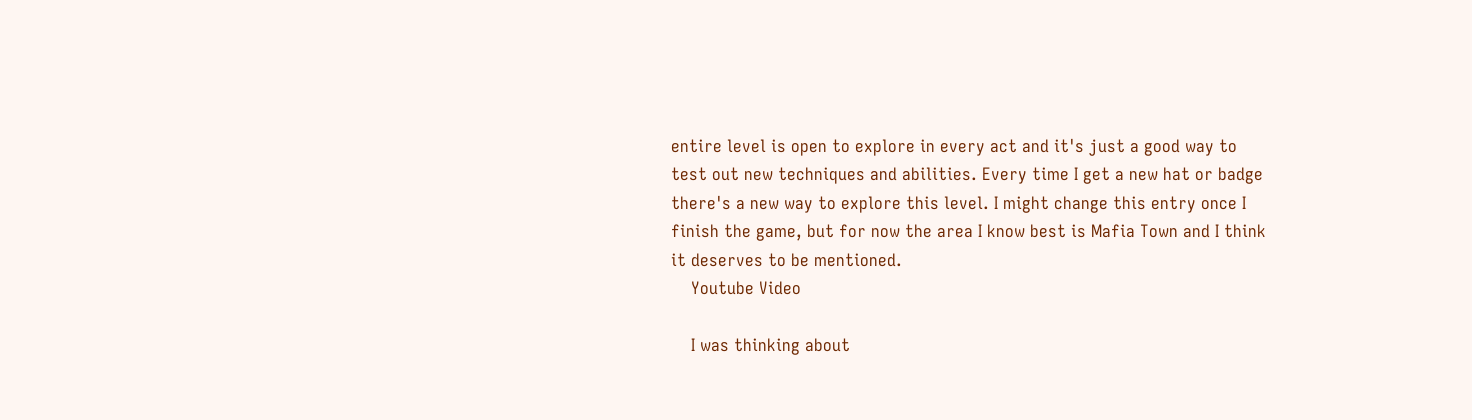entire level is open to explore in every act and it's just a good way to test out new techniques and abilities. Every time I get a new hat or badge there's a new way to explore this level. I might change this entry once I finish the game, but for now the area I know best is Mafia Town and I think it deserves to be mentioned.
    Youtube Video

    I was thinking about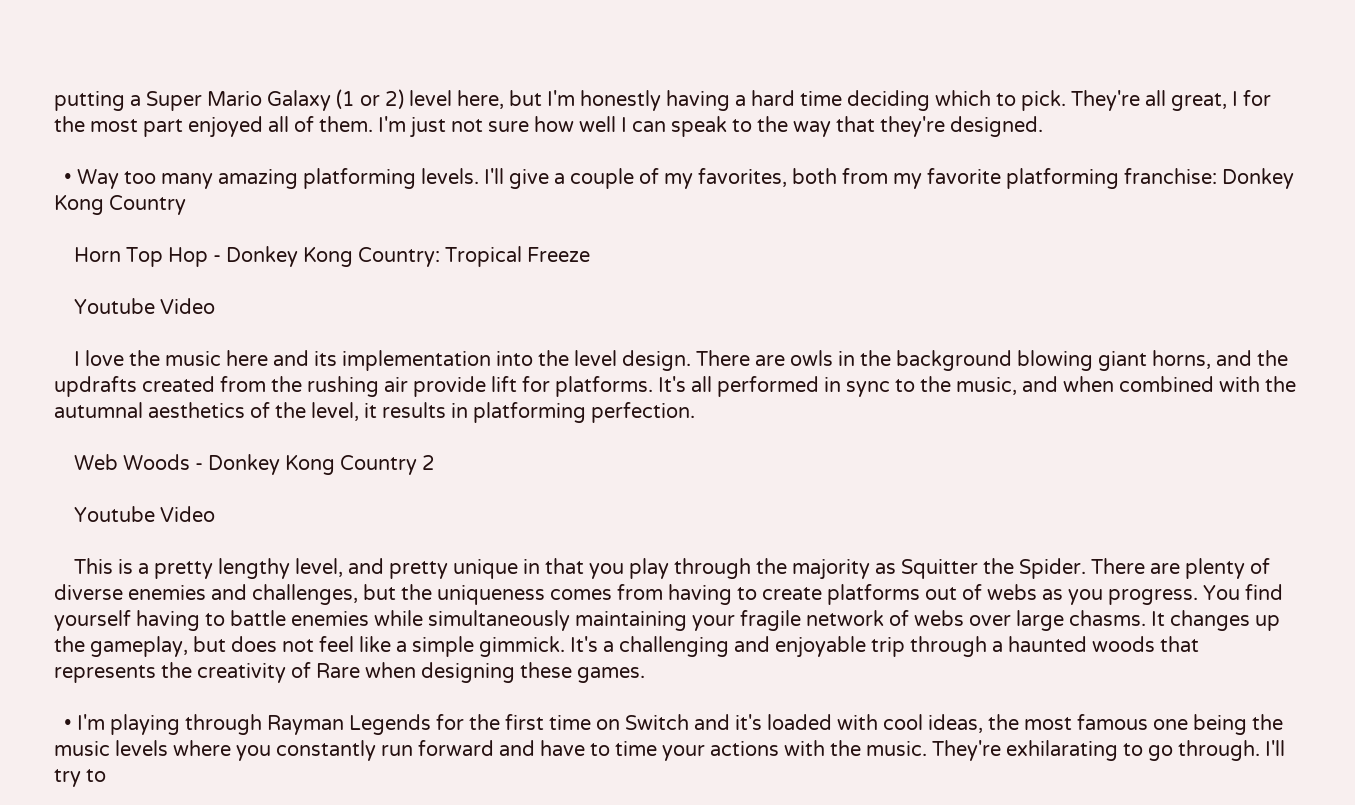putting a Super Mario Galaxy (1 or 2) level here, but I'm honestly having a hard time deciding which to pick. They're all great, I for the most part enjoyed all of them. I'm just not sure how well I can speak to the way that they're designed.

  • Way too many amazing platforming levels. I'll give a couple of my favorites, both from my favorite platforming franchise: Donkey Kong Country

    Horn Top Hop - Donkey Kong Country: Tropical Freeze

    Youtube Video

    I love the music here and its implementation into the level design. There are owls in the background blowing giant horns, and the updrafts created from the rushing air provide lift for platforms. It's all performed in sync to the music, and when combined with the autumnal aesthetics of the level, it results in platforming perfection.

    Web Woods - Donkey Kong Country 2

    Youtube Video

    This is a pretty lengthy level, and pretty unique in that you play through the majority as Squitter the Spider. There are plenty of diverse enemies and challenges, but the uniqueness comes from having to create platforms out of webs as you progress. You find yourself having to battle enemies while simultaneously maintaining your fragile network of webs over large chasms. It changes up the gameplay, but does not feel like a simple gimmick. It's a challenging and enjoyable trip through a haunted woods that represents the creativity of Rare when designing these games.

  • I'm playing through Rayman Legends for the first time on Switch and it's loaded with cool ideas, the most famous one being the music levels where you constantly run forward and have to time your actions with the music. They're exhilarating to go through. I'll try to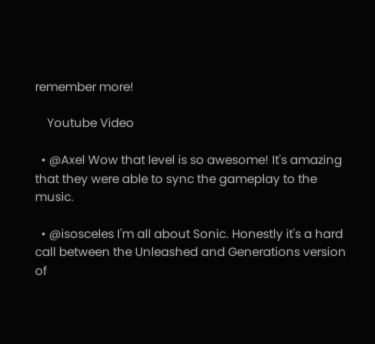remember more!

    Youtube Video

  • @Axel Wow that level is so awesome! It's amazing that they were able to sync the gameplay to the music.

  • @isosceles I'm all about Sonic. Honestly it's a hard call between the Unleashed and Generations version of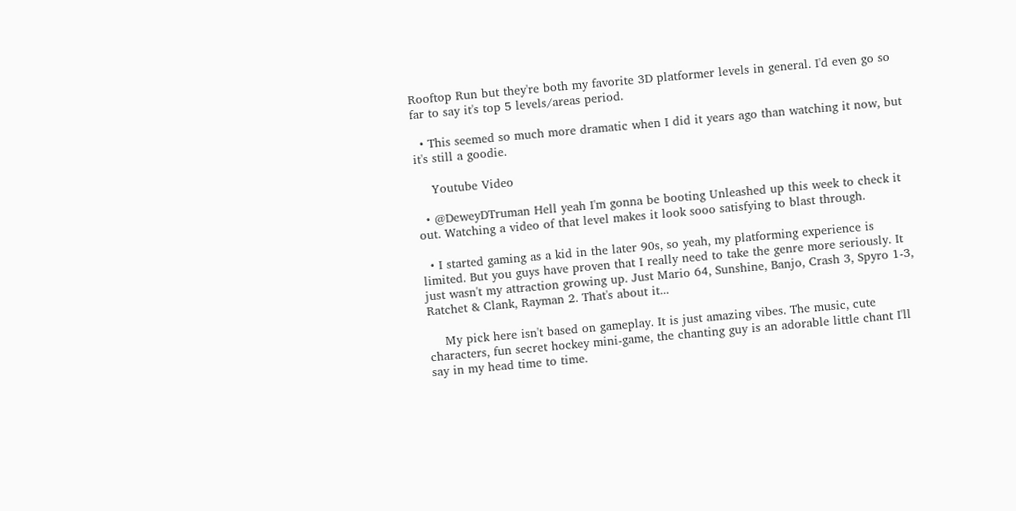Rooftop Run but they're both my favorite 3D platformer levels in general. I'd even go so far to say it's top 5 levels/areas period.

  • This seemed so much more dramatic when I did it years ago than watching it now, but it's still a goodie.

    Youtube Video

  • @DeweyDTruman Hell yeah I'm gonna be booting Unleashed up this week to check it out. Watching a video of that level makes it look sooo satisfying to blast through.

  • I started gaming as a kid in the later 90s, so yeah, my platforming experience is limited. But you guys have proven that I really need to take the genre more seriously. It just wasn't my attraction growing up. Just Mario 64, Sunshine, Banjo, Crash 3, Spyro 1-3, Ratchet & Clank, Rayman 2. That's about it...

    My pick here isn't based on gameplay. It is just amazing vibes. The music, cute characters, fun secret hockey mini-game, the chanting guy is an adorable little chant I'll say in my head time to time.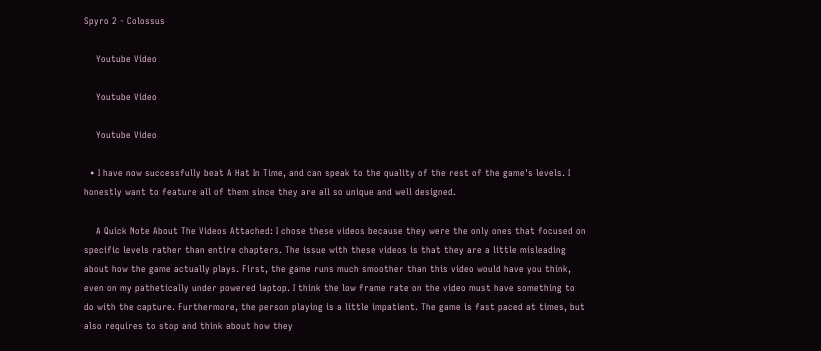Spyro 2 - Colossus

    Youtube Video

    Youtube Video

    Youtube Video

  • I have now successfully beat A Hat In Time, and can speak to the quality of the rest of the game's levels. I honestly want to feature all of them since they are all so unique and well designed.

    A Quick Note About The Videos Attached: I chose these videos because they were the only ones that focused on specific levels rather than entire chapters. The issue with these videos is that they are a little misleading about how the game actually plays. First, the game runs much smoother than this video would have you think, even on my pathetically under powered laptop. I think the low frame rate on the video must have something to do with the capture. Furthermore, the person playing is a little impatient. The game is fast paced at times, but also requires to stop and think about how they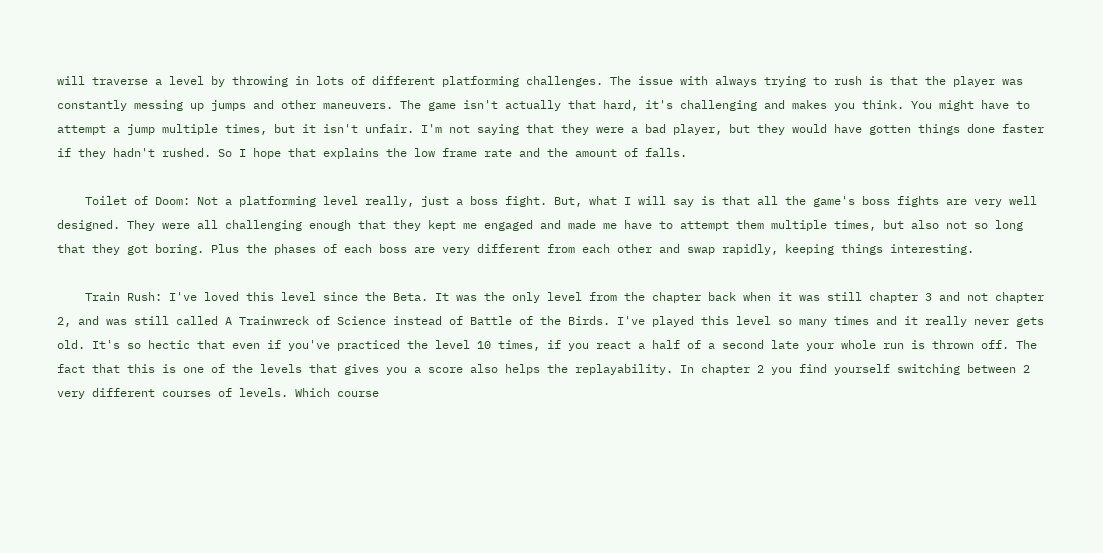will traverse a level by throwing in lots of different platforming challenges. The issue with always trying to rush is that the player was constantly messing up jumps and other maneuvers. The game isn't actually that hard, it's challenging and makes you think. You might have to attempt a jump multiple times, but it isn't unfair. I'm not saying that they were a bad player, but they would have gotten things done faster if they hadn't rushed. So I hope that explains the low frame rate and the amount of falls.

    Toilet of Doom: Not a platforming level really, just a boss fight. But, what I will say is that all the game's boss fights are very well designed. They were all challenging enough that they kept me engaged and made me have to attempt them multiple times, but also not so long that they got boring. Plus the phases of each boss are very different from each other and swap rapidly, keeping things interesting.

    Train Rush: I've loved this level since the Beta. It was the only level from the chapter back when it was still chapter 3 and not chapter 2, and was still called A Trainwreck of Science instead of Battle of the Birds. I've played this level so many times and it really never gets old. It's so hectic that even if you've practiced the level 10 times, if you react a half of a second late your whole run is thrown off. The fact that this is one of the levels that gives you a score also helps the replayability. In chapter 2 you find yourself switching between 2 very different courses of levels. Which course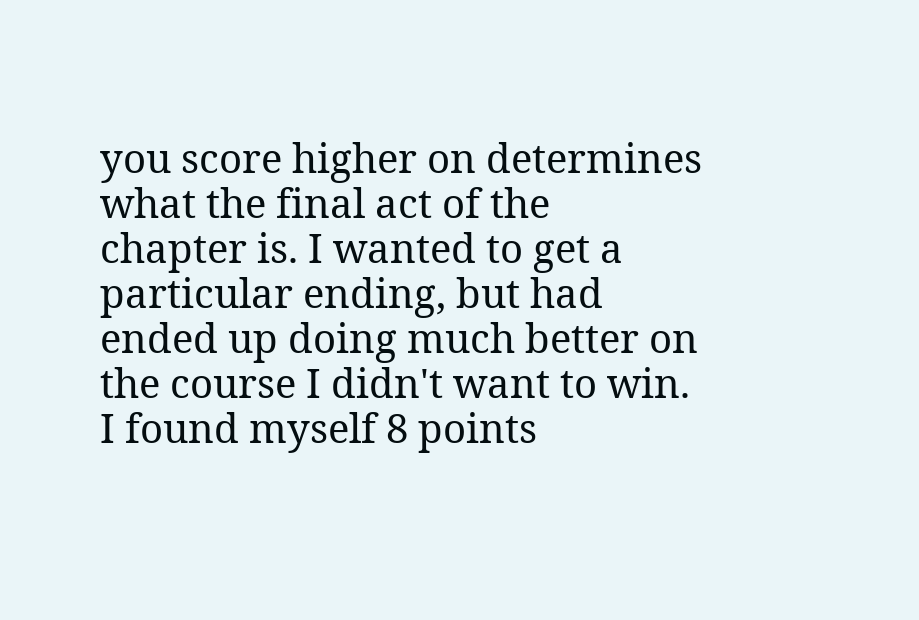you score higher on determines what the final act of the chapter is. I wanted to get a particular ending, but had ended up doing much better on the course I didn't want to win. I found myself 8 points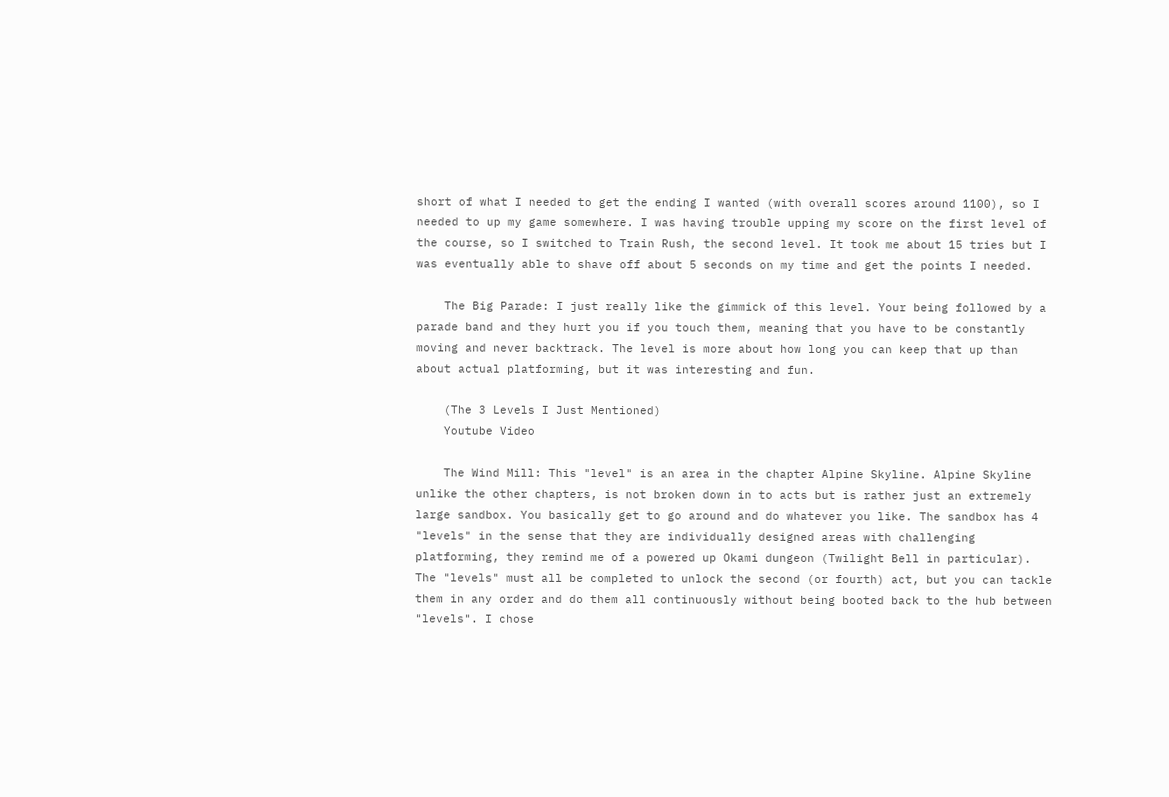short of what I needed to get the ending I wanted (with overall scores around 1100), so I needed to up my game somewhere. I was having trouble upping my score on the first level of the course, so I switched to Train Rush, the second level. It took me about 15 tries but I was eventually able to shave off about 5 seconds on my time and get the points I needed.

    The Big Parade: I just really like the gimmick of this level. Your being followed by a parade band and they hurt you if you touch them, meaning that you have to be constantly moving and never backtrack. The level is more about how long you can keep that up than about actual platforming, but it was interesting and fun.

    (The 3 Levels I Just Mentioned)
    Youtube Video

    The Wind Mill: This "level" is an area in the chapter Alpine Skyline. Alpine Skyline unlike the other chapters, is not broken down in to acts but is rather just an extremely large sandbox. You basically get to go around and do whatever you like. The sandbox has 4 "levels" in the sense that they are individually designed areas with challenging platforming, they remind me of a powered up Okami dungeon (Twilight Bell in particular). The "levels" must all be completed to unlock the second (or fourth) act, but you can tackle them in any order and do them all continuously without being booted back to the hub between "levels". I chose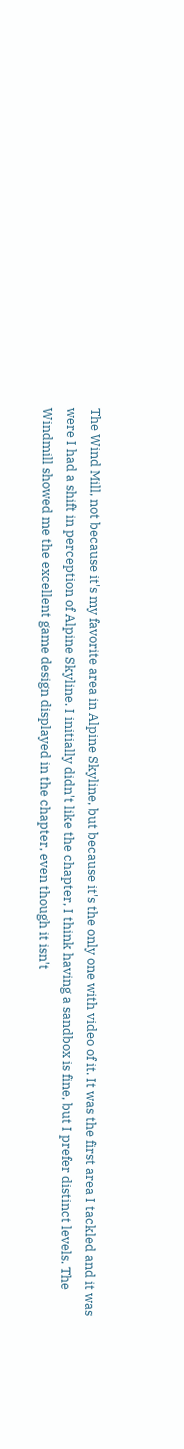The Wind Mill, not because it's my favorite area in Alpine Skyline, but because it's the only one with video of it. It was the first area I tackled and it was were I had a shift in perception of Alpine Skyline. I initially didn't like the chapter, I think having a sandbox is fine, but I prefer distinct levels. The Windmill showed me the excellent game design displayed in the chapter, even though it isn't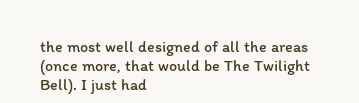the most well designed of all the areas (once more, that would be The Twilight Bell). I just had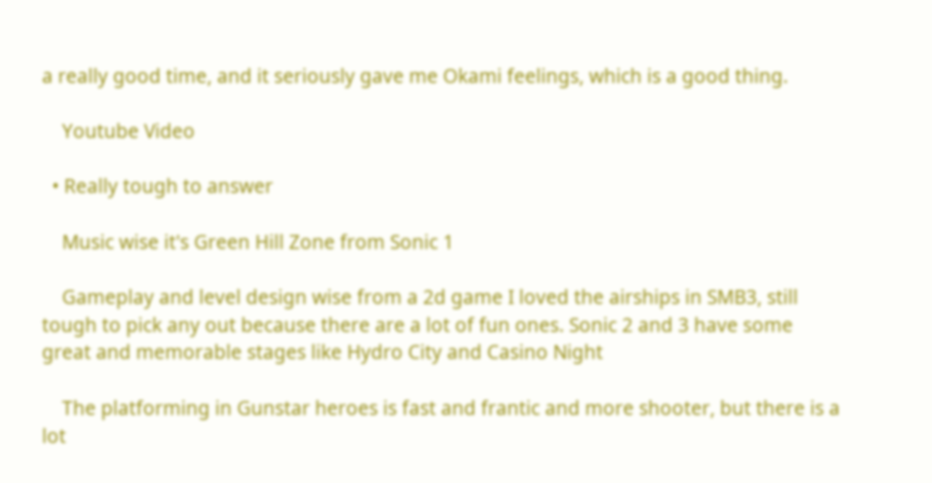a really good time, and it seriously gave me Okami feelings, which is a good thing.

    Youtube Video

  • Really tough to answer

    Music wise it's Green Hill Zone from Sonic 1

    Gameplay and level design wise from a 2d game I loved the airships in SMB3, still tough to pick any out because there are a lot of fun ones. Sonic 2 and 3 have some great and memorable stages like Hydro City and Casino Night

    The platforming in Gunstar heroes is fast and frantic and more shooter, but there is a lot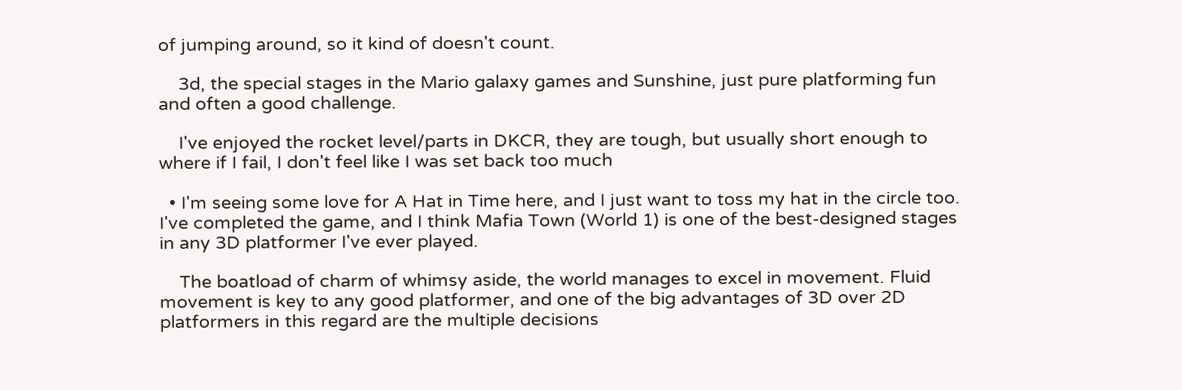of jumping around, so it kind of doesn't count.

    3d, the special stages in the Mario galaxy games and Sunshine, just pure platforming fun and often a good challenge.

    I've enjoyed the rocket level/parts in DKCR, they are tough, but usually short enough to where if I fail, I don't feel like I was set back too much

  • I'm seeing some love for A Hat in Time here, and I just want to toss my hat in the circle too. I've completed the game, and I think Mafia Town (World 1) is one of the best-designed stages in any 3D platformer I've ever played.

    The boatload of charm of whimsy aside, the world manages to excel in movement. Fluid movement is key to any good platformer, and one of the big advantages of 3D over 2D platformers in this regard are the multiple decisions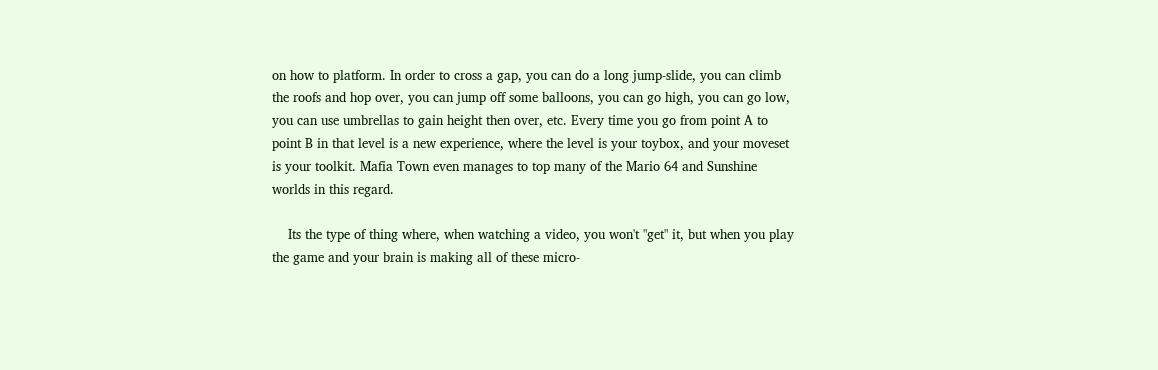on how to platform. In order to cross a gap, you can do a long jump-slide, you can climb the roofs and hop over, you can jump off some balloons, you can go high, you can go low, you can use umbrellas to gain height then over, etc. Every time you go from point A to point B in that level is a new experience, where the level is your toybox, and your moveset is your toolkit. Mafia Town even manages to top many of the Mario 64 and Sunshine worlds in this regard.

    Its the type of thing where, when watching a video, you won't "get" it, but when you play the game and your brain is making all of these micro-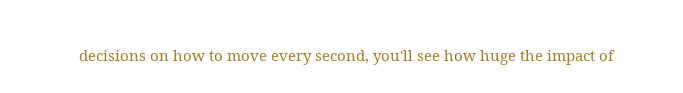decisions on how to move every second, you'll see how huge the impact of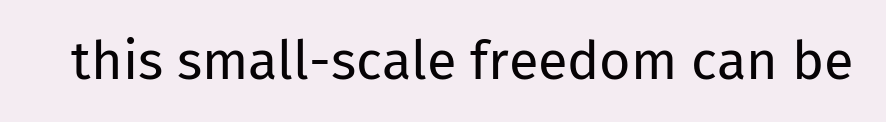this small-scale freedom can be